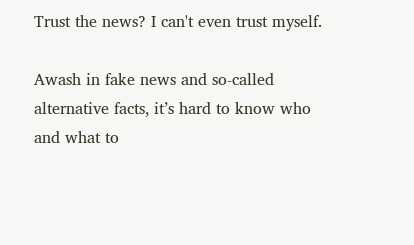Trust the news? I can't even trust myself.

Awash in fake news and so-called alternative facts, it’s hard to know who and what to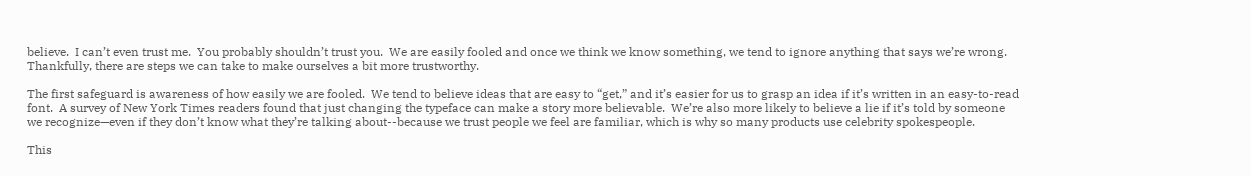believe.  I can’t even trust me.  You probably shouldn’t trust you.  We are easily fooled and once we think we know something, we tend to ignore anything that says we’re wrong.  Thankfully, there are steps we can take to make ourselves a bit more trustworthy.

The first safeguard is awareness of how easily we are fooled.  We tend to believe ideas that are easy to “get,” and it’s easier for us to grasp an idea if it’s written in an easy-to-read font.  A survey of New York Times readers found that just changing the typeface can make a story more believable.  We’re also more likely to believe a lie if it’s told by someone we recognize—even if they don’t know what they’re talking about--because we trust people we feel are familiar, which is why so many products use celebrity spokespeople.

This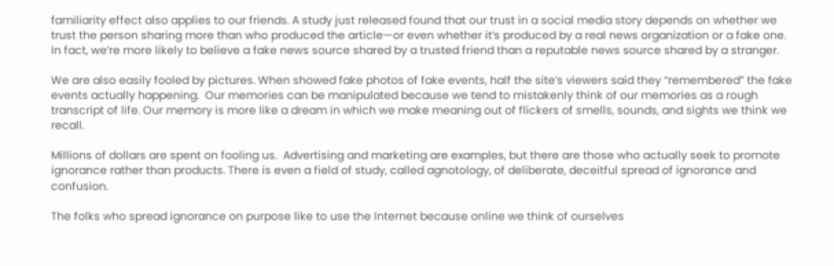familiarity effect also applies to our friends. A study just released found that our trust in a social media story depends on whether we trust the person sharing more than who produced the article—or even whether it’s produced by a real news organization or a fake one. In fact, we’re more likely to believe a fake news source shared by a trusted friend than a reputable news source shared by a stranger.

We are also easily fooled by pictures. When showed fake photos of fake events, half the site’s viewers said they “remembered” the fake events actually happening.  Our memories can be manipulated because we tend to mistakenly think of our memories as a rough transcript of life. Our memory is more like a dream in which we make meaning out of flickers of smells, sounds, and sights we think we recall.

Millions of dollars are spent on fooling us.  Advertising and marketing are examples, but there are those who actually seek to promote ignorance rather than products. There is even a field of study, called agnotology, of deliberate, deceitful spread of ignorance and confusion.

The folks who spread ignorance on purpose like to use the Internet because online we think of ourselves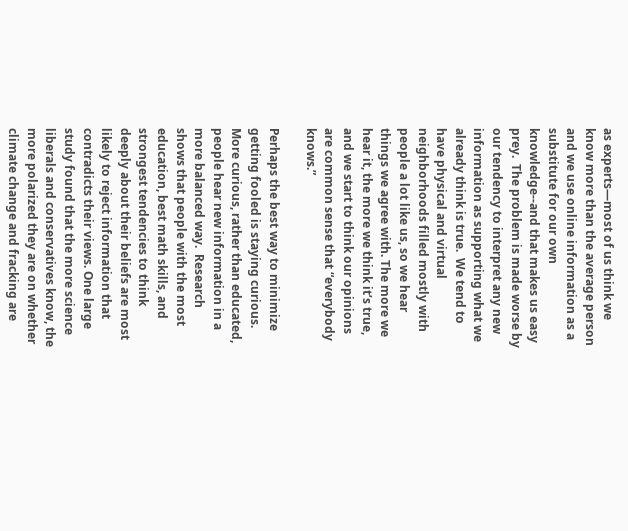as experts—most of us think we know more than the average person and we use online information as a substitute for our own knowledge--and that makes us easy prey.  The problem is made worse by our tendency to interpret any new information as supporting what we already think is true.  We tend to have physical and virtual neighborhoods filled mostly with people a lot like us, so we hear things we agree with. The more we hear it, the more we think it’s true, and we start to think our opinions are common sense that “everybody knows.”

Perhaps the best way to minimize getting fooled is staying curious.  More curious, rather than educated, people hear new information in a more balanced way.  Research shows that people with the most education, best math skills, and strongest tendencies to think deeply about their beliefs are most likely to reject information that contradicts their views. One large study found that the more science liberals and conservatives know, the more polarized they are on whether climate change and fracking are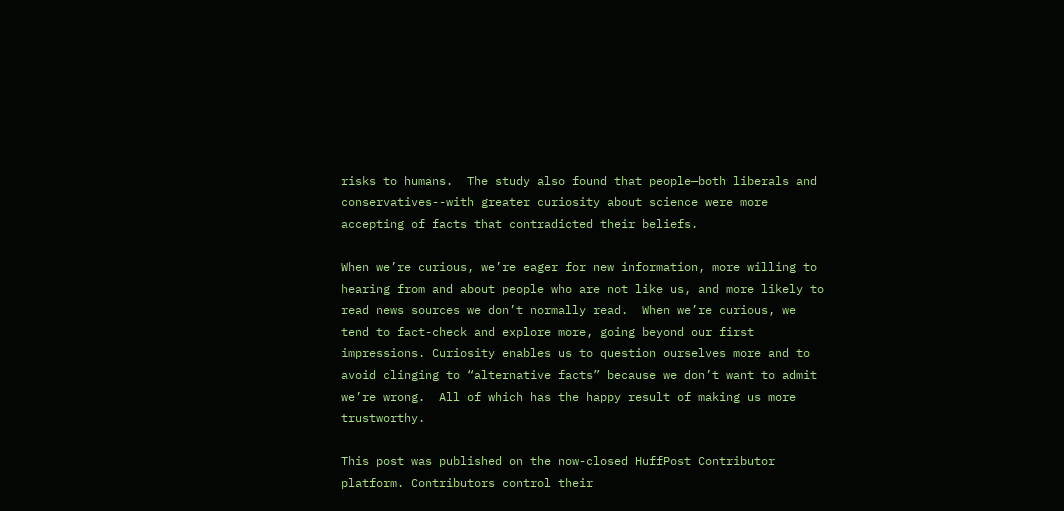risks to humans.  The study also found that people—both liberals and conservatives--with greater curiosity about science were more accepting of facts that contradicted their beliefs.

When we’re curious, we’re eager for new information, more willing to hearing from and about people who are not like us, and more likely to read news sources we don’t normally read.  When we’re curious, we tend to fact-check and explore more, going beyond our first impressions. Curiosity enables us to question ourselves more and to avoid clinging to “alternative facts” because we don’t want to admit we’re wrong.  All of which has the happy result of making us more trustworthy.

This post was published on the now-closed HuffPost Contributor platform. Contributors control their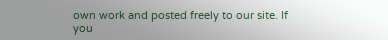own work and posted freely to our site. If you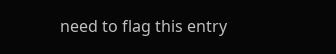need to flag this entry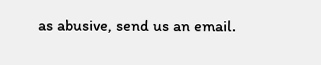as abusive, send us an email.